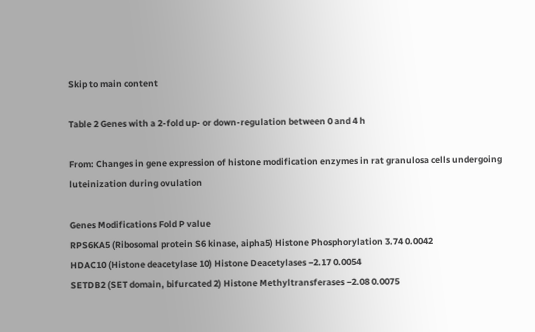Skip to main content

Table 2 Genes with a 2-fold up- or down-regulation between 0 and 4 h

From: Changes in gene expression of histone modification enzymes in rat granulosa cells undergoing luteinization during ovulation

Genes Modifications Fold P value
RPS6KA5 (Ribosomal protein S6 kinase, aipha5) Histone Phosphorylation 3.74 0.0042
HDAC10 (Histone deacetylase 10) Histone Deacetylases −2.17 0.0054
SETDB2 (SET domain, bifurcated 2) Histone Methyltransferases −2.08 0.0075